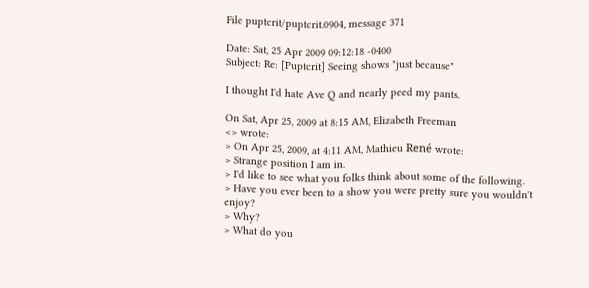File puptcrit/puptcrit.0904, message 371

Date: Sat, 25 Apr 2009 09:12:18 -0400
Subject: Re: [Puptcrit] Seeing shows "just because"

I thought I'd hate Ave Q and nearly peed my pants.

On Sat, Apr 25, 2009 at 8:15 AM, Elizabeth Freeman
<> wrote:
> On Apr 25, 2009, at 4:11 AM, Mathieu René wrote:
> Strange position I am in.
> I'd like to see what you folks think about some of the following.
> Have you ever been to a show you were pretty sure you wouldn't enjoy?
> Why?
> What do you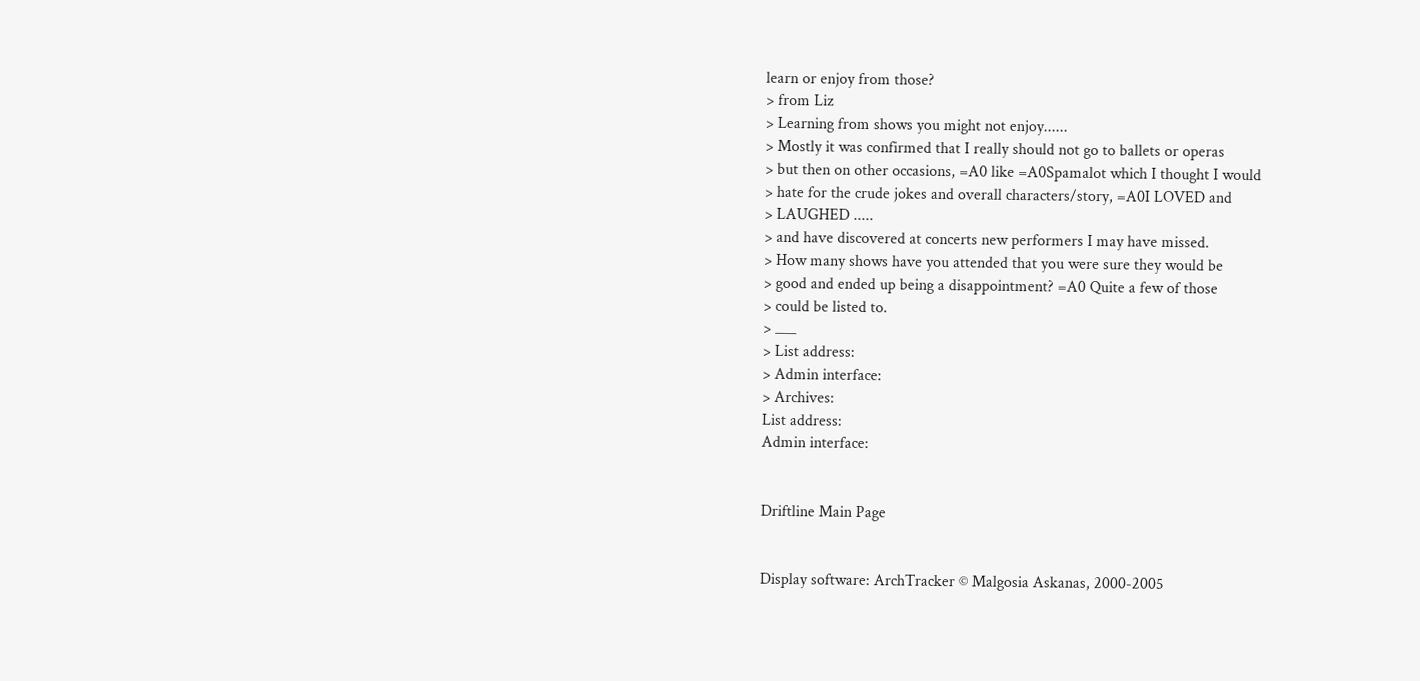learn or enjoy from those?
> from Liz
> Learning from shows you might not enjoy......
> Mostly it was confirmed that I really should not go to ballets or operas
> but then on other occasions, =A0 like =A0Spamalot which I thought I would
> hate for the crude jokes and overall characters/story, =A0I LOVED and
> LAUGHED .....
> and have discovered at concerts new performers I may have missed.
> How many shows have you attended that you were sure they would be
> good and ended up being a disappointment? =A0 Quite a few of those
> could be listed to.
> ___
> List address:
> Admin interface:
> Archives:
List address:
Admin interface:


Driftline Main Page


Display software: ArchTracker © Malgosia Askanas, 2000-2005